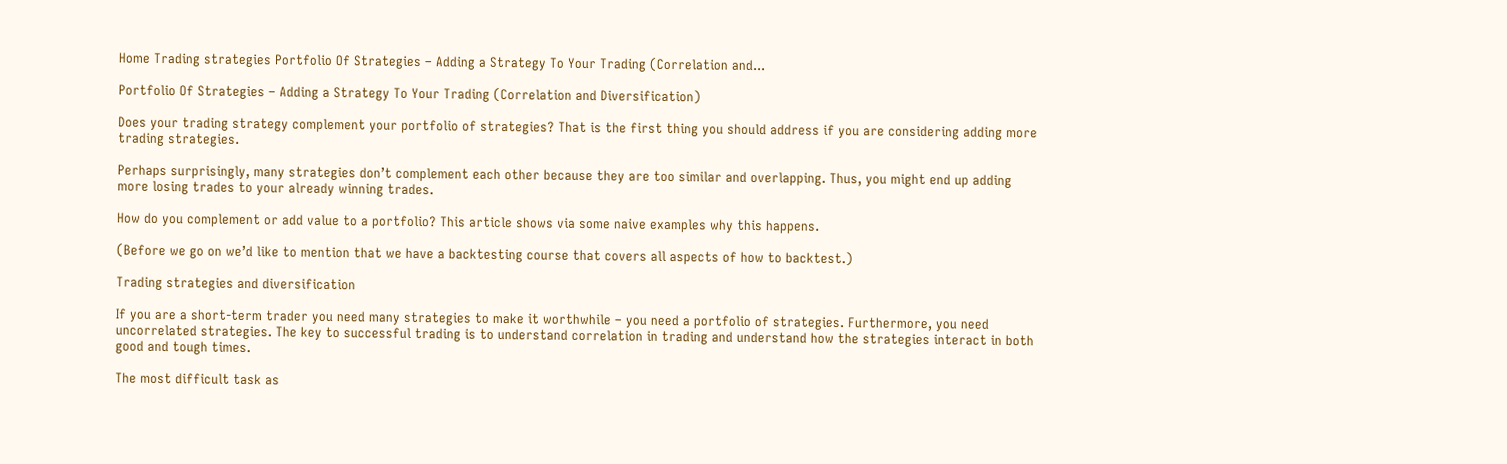Home Trading strategies Portfolio Of Strategies – Adding a Strategy To Your Trading (Correlation and...

Portfolio Of Strategies – Adding a Strategy To Your Trading (Correlation and Diversification)

Does your trading strategy complement your portfolio of strategies? That is the first thing you should address if you are considering adding more trading strategies.

Perhaps surprisingly, many strategies don’t complement each other because they are too similar and overlapping. Thus, you might end up adding more losing trades to your already winning trades.

How do you complement or add value to a portfolio? This article shows via some naive examples why this happens.

(Before we go on we’d like to mention that we have a backtesting course that covers all aspects of how to backtest.)

Trading strategies and diversification

If you are a short-term trader you need many strategies to make it worthwhile – you need a portfolio of strategies. Furthermore, you need uncorrelated strategies. The key to successful trading is to understand correlation in trading and understand how the strategies interact in both good and tough times.

The most difficult task as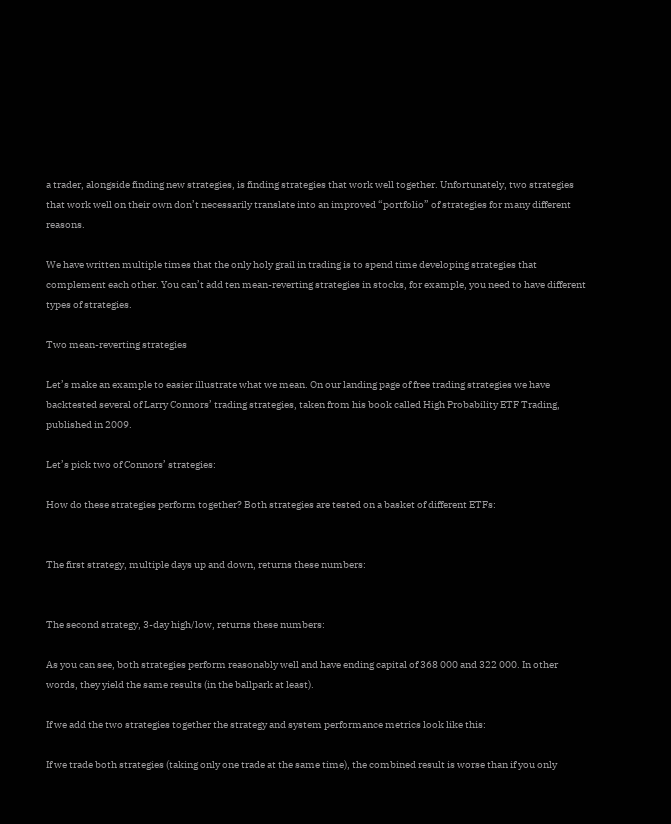a trader, alongside finding new strategies, is finding strategies that work well together. Unfortunately, two strategies that work well on their own don’t necessarily translate into an improved “portfolio” of strategies for many different reasons.

We have written multiple times that the only holy grail in trading is to spend time developing strategies that complement each other. You can’t add ten mean-reverting strategies in stocks, for example, you need to have different types of strategies.

Two mean-reverting strategies

Let’s make an example to easier illustrate what we mean. On our landing page of free trading strategies we have backtested several of Larry Connors’ trading strategies, taken from his book called High Probability ETF Trading, published in 2009.

Let’s pick two of Connors’ strategies:

How do these strategies perform together? Both strategies are tested on a basket of different ETFs:


The first strategy, multiple days up and down, returns these numbers:


The second strategy, 3-day high/low, returns these numbers:

As you can see, both strategies perform reasonably well and have ending capital of 368 000 and 322 000. In other words, they yield the same results (in the ballpark at least).

If we add the two strategies together the strategy and system performance metrics look like this:

If we trade both strategies (taking only one trade at the same time), the combined result is worse than if you only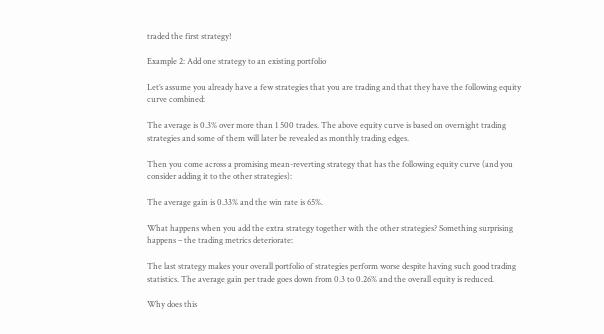traded the first strategy!

Example 2: Add one strategy to an existing portfolio

Let’s assume you already have a few strategies that you are trading and that they have the following equity curve combined:

The average is 0.3% over more than 1 500 trades. The above equity curve is based on overnight trading strategies and some of them will later be revealed as monthly trading edges.

Then you come across a promising mean-reverting strategy that has the following equity curve (and you consider adding it to the other strategies):

The average gain is 0.33% and the win rate is 65%.

What happens when you add the extra strategy together with the other strategies? Something surprising happens – the trading metrics deteriorate:

The last strategy makes your overall portfolio of strategies perform worse despite having such good trading statistics. The average gain per trade goes down from 0.3 to 0.26% and the overall equity is reduced.

Why does this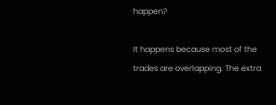happen?

It happens because most of the trades are overlapping. The extra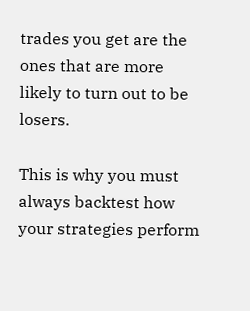trades you get are the ones that are more likely to turn out to be losers.

This is why you must always backtest how your strategies perform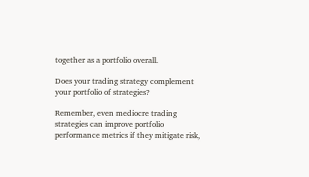together as a portfolio overall.

Does your trading strategy complement your portfolio of strategies?

Remember, even mediocre trading strategies can improve portfolio performance metrics if they mitigate risk,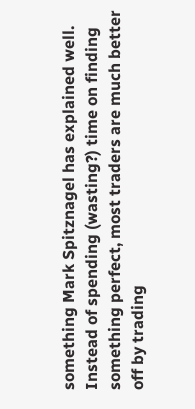something Mark Spitznagel has explained well. Instead of spending (wasting?) time on finding something perfect, most traders are much better off by trading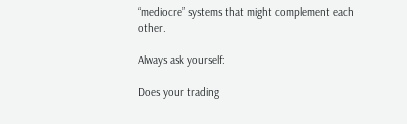“mediocre” systems that might complement each other.

Always ask yourself:

Does your trading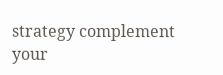strategy complement your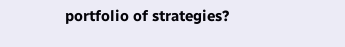portfolio of strategies?